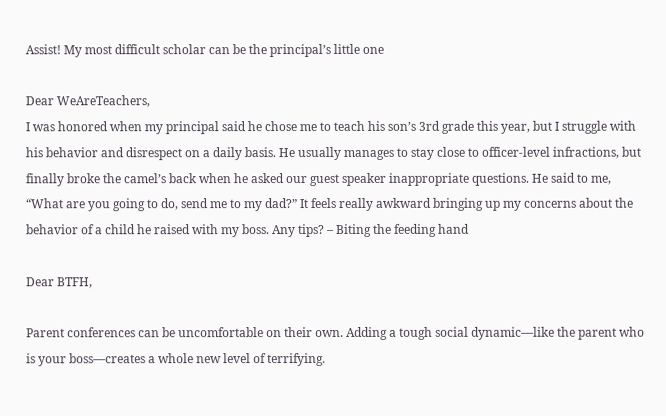Assist! My most difficult scholar can be the principal’s little one

Dear WeAreTeachers,
I was honored when my principal said he chose me to teach his son’s 3rd grade this year, but I struggle with his behavior and disrespect on a daily basis. He usually manages to stay close to officer-level infractions, but finally broke the camel’s back when he asked our guest speaker inappropriate questions. He said to me, “What are you going to do, send me to my dad?” It feels really awkward bringing up my concerns about the behavior of a child he raised with my boss. Any tips? – Biting the feeding hand

Dear BTFH,

Parent conferences can be uncomfortable on their own. Adding a tough social dynamic—like the parent who is your boss—creates a whole new level of terrifying.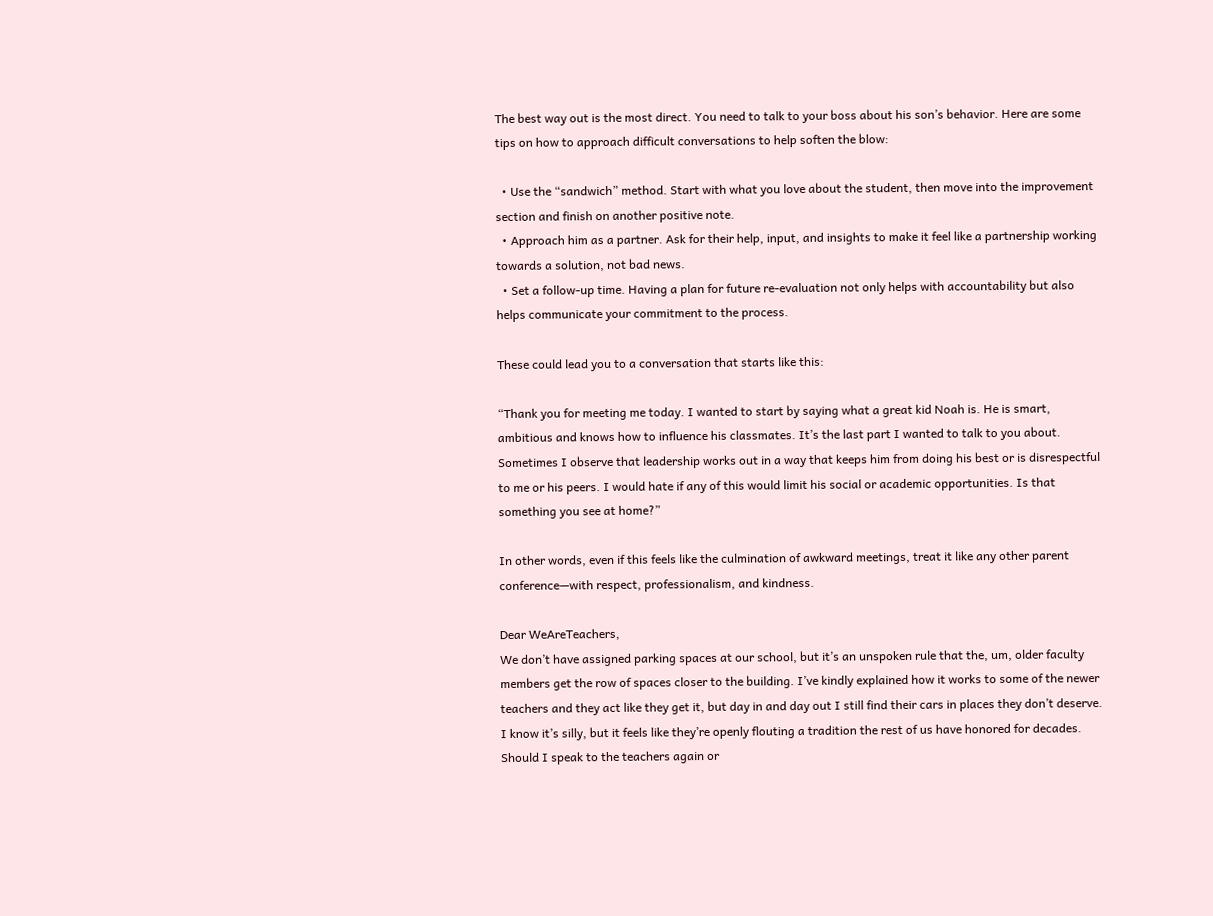The best way out is the most direct. You need to talk to your boss about his son’s behavior. Here are some tips on how to approach difficult conversations to help soften the blow:

  • Use the “sandwich” method. Start with what you love about the student, then move into the improvement section and finish on another positive note.
  • Approach him as a partner. Ask for their help, input, and insights to make it feel like a partnership working towards a solution, not bad news.
  • Set a follow-up time. Having a plan for future re-evaluation not only helps with accountability but also helps communicate your commitment to the process.

These could lead you to a conversation that starts like this:

“Thank you for meeting me today. I wanted to start by saying what a great kid Noah is. He is smart, ambitious and knows how to influence his classmates. It’s the last part I wanted to talk to you about. Sometimes I observe that leadership works out in a way that keeps him from doing his best or is disrespectful to me or his peers. I would hate if any of this would limit his social or academic opportunities. Is that something you see at home?”

In other words, even if this feels like the culmination of awkward meetings, treat it like any other parent conference—with respect, professionalism, and kindness.

Dear WeAreTeachers,
We don’t have assigned parking spaces at our school, but it’s an unspoken rule that the, um, older faculty members get the row of spaces closer to the building. I’ve kindly explained how it works to some of the newer teachers and they act like they get it, but day in and day out I still find their cars in places they don’t deserve. I know it’s silly, but it feels like they’re openly flouting a tradition the rest of us have honored for decades. Should I speak to the teachers again or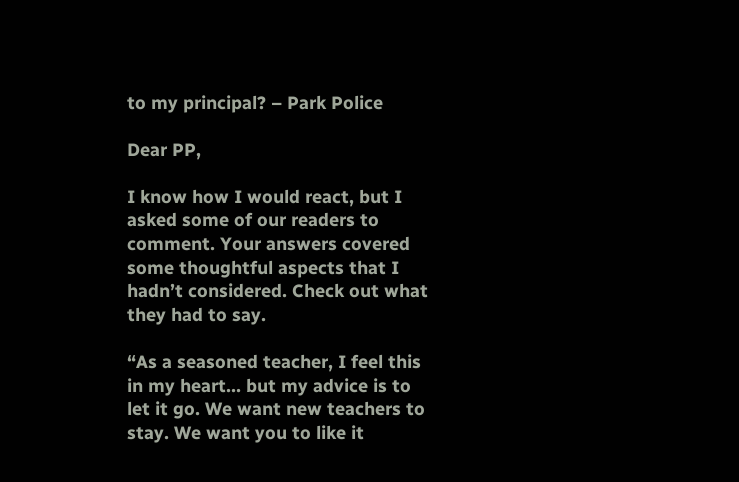to my principal? – Park Police

Dear PP,

I know how I would react, but I asked some of our readers to comment. Your answers covered some thoughtful aspects that I hadn’t considered. Check out what they had to say.

“As a seasoned teacher, I feel this in my heart… but my advice is to let it go. We want new teachers to stay. We want you to like it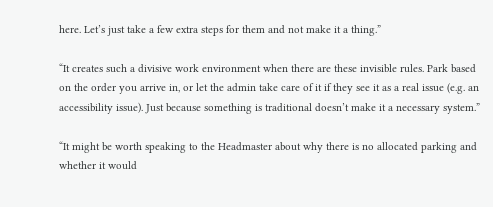here. Let’s just take a few extra steps for them and not make it a thing.”

“It creates such a divisive work environment when there are these invisible rules. Park based on the order you arrive in, or let the admin take care of it if they see it as a real issue (e.g. an accessibility issue). Just because something is traditional doesn’t make it a necessary system.”

“It might be worth speaking to the Headmaster about why there is no allocated parking and whether it would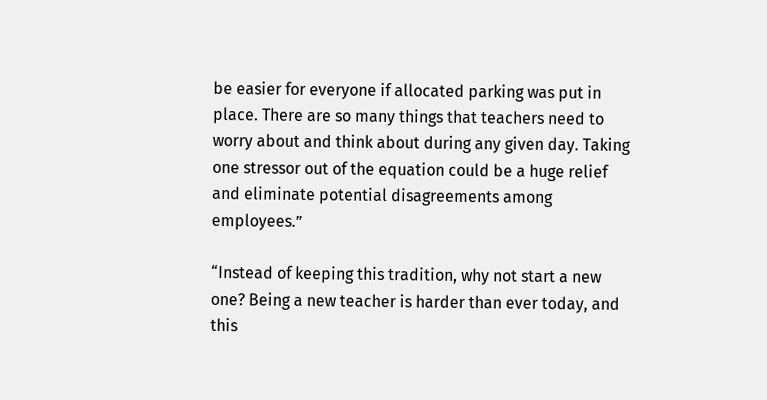be easier for everyone if allocated parking was put in place. There are so many things that teachers need to worry about and think about during any given day. Taking one stressor out of the equation could be a huge relief and eliminate potential disagreements among employees.”

“Instead of keeping this tradition, why not start a new one? Being a new teacher is harder than ever today, and this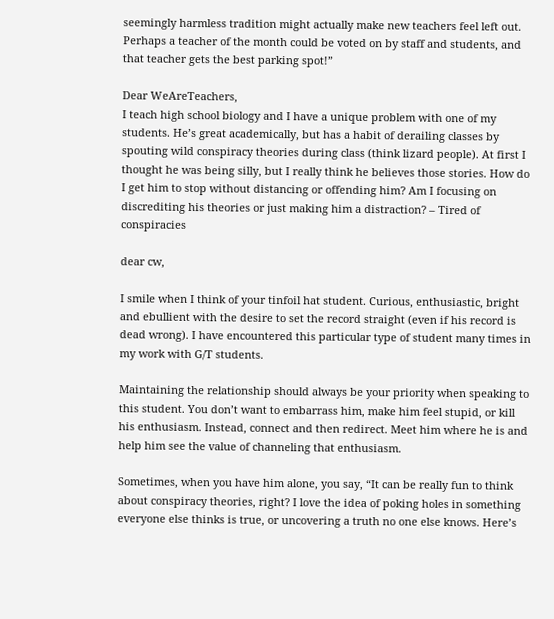seemingly harmless tradition might actually make new teachers feel left out. Perhaps a teacher of the month could be voted on by staff and students, and that teacher gets the best parking spot!”

Dear WeAreTeachers,
I teach high school biology and I have a unique problem with one of my students. He’s great academically, but has a habit of derailing classes by spouting wild conspiracy theories during class (think lizard people). At first I thought he was being silly, but I really think he believes those stories. How do I get him to stop without distancing or offending him? Am I focusing on discrediting his theories or just making him a distraction? – Tired of conspiracies

dear cw,

I smile when I think of your tinfoil hat student. Curious, enthusiastic, bright and ebullient with the desire to set the record straight (even if his record is dead wrong). I have encountered this particular type of student many times in my work with G/T students.

Maintaining the relationship should always be your priority when speaking to this student. You don’t want to embarrass him, make him feel stupid, or kill his enthusiasm. Instead, connect and then redirect. Meet him where he is and help him see the value of channeling that enthusiasm.

Sometimes, when you have him alone, you say, “It can be really fun to think about conspiracy theories, right? I love the idea of poking holes in something everyone else thinks is true, or uncovering a truth no one else knows. Here’s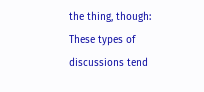the thing, though: These types of discussions tend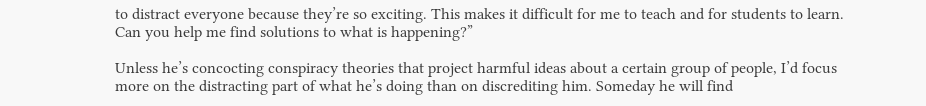to distract everyone because they’re so exciting. This makes it difficult for me to teach and for students to learn. Can you help me find solutions to what is happening?”

Unless he’s concocting conspiracy theories that project harmful ideas about a certain group of people, I’d focus more on the distracting part of what he’s doing than on discrediting him. Someday he will find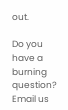out.

Do you have a burning question? Email us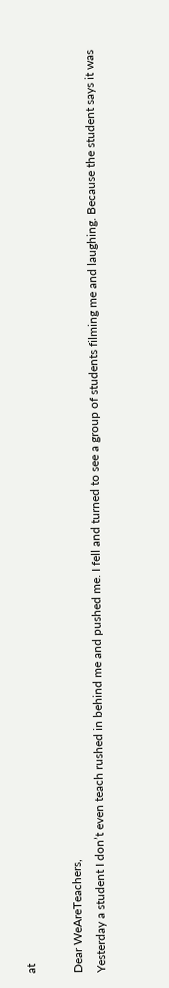at

Dear WeAreTeachers,
Yesterday a student I don’t even teach rushed in behind me and pushed me. I fell and turned to see a group of students filming me and laughing. Because the student says it was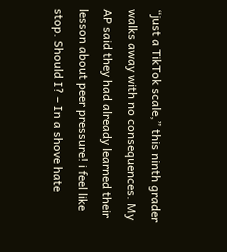“just a TikTok scale,” this ninth grader walks away with no consequences. My AP said they had already learned their lesson about peer pressure! i feel like stop. Should I? – In a shove hate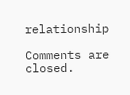relationship

Comments are closed.